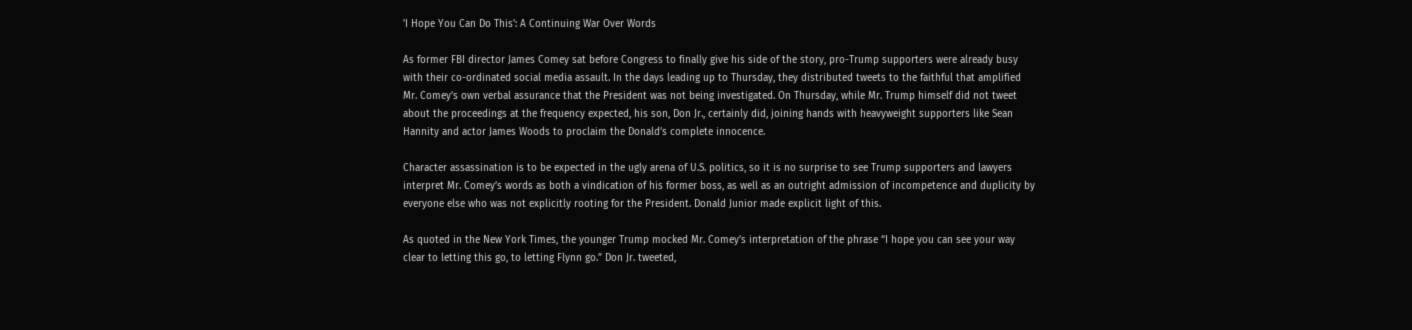'I Hope You Can Do This': A Continuing War Over Words

As former FBI director James Comey sat before Congress to finally give his side of the story, pro-Trump supporters were already busy with their co-ordinated social media assault. In the days leading up to Thursday, they distributed tweets to the faithful that amplified Mr. Comey’s own verbal assurance that the President was not being investigated. On Thursday, while Mr. Trump himself did not tweet about the proceedings at the frequency expected, his son, Don Jr., certainly did, joining hands with heavyweight supporters like Sean Hannity and actor James Woods to proclaim the Donald’s complete innocence.

Character assassination is to be expected in the ugly arena of U.S. politics, so it is no surprise to see Trump supporters and lawyers interpret Mr. Comey’s words as both a vindication of his former boss, as well as an outright admission of incompetence and duplicity by everyone else who was not explicitly rooting for the President. Donald Junior made explicit light of this.

As quoted in the New York Times, the younger Trump mocked Mr. Comey’s interpretation of the phrase “I hope you can see your way clear to letting this go, to letting Flynn go.” Don Jr. tweeted,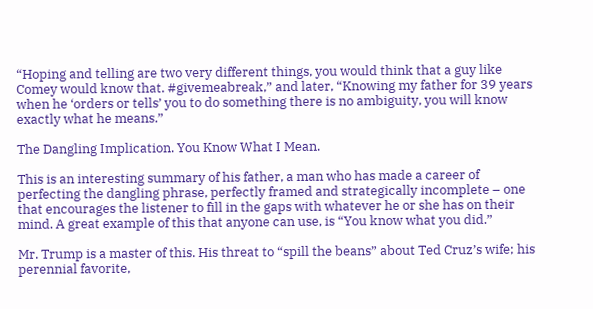“Hoping and telling are two very different things, you would think that a guy like Comey would know that. #givemeabreak,” and later, “Knowing my father for 39 years when he ‘orders or tells’ you to do something there is no ambiguity, you will know exactly what he means.”

The Dangling Implication. You Know What I Mean.

This is an interesting summary of his father, a man who has made a career of perfecting the dangling phrase, perfectly framed and strategically incomplete – one that encourages the listener to fill in the gaps with whatever he or she has on their mind. A great example of this that anyone can use, is “You know what you did.”

Mr. Trump is a master of this. His threat to “spill the beans” about Ted Cruz’s wife; his perennial favorite,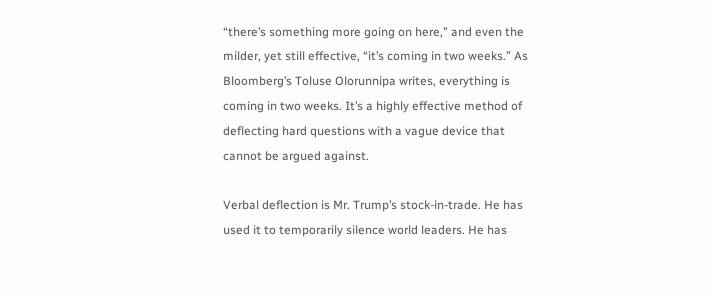“there’s something more going on here,” and even the milder, yet still effective, “it’s coming in two weeks.” As Bloomberg’s Toluse Olorunnipa writes, everything is coming in two weeks. It’s a highly effective method of deflecting hard questions with a vague device that cannot be argued against.

Verbal deflection is Mr. Trump’s stock-in-trade. He has used it to temporarily silence world leaders. He has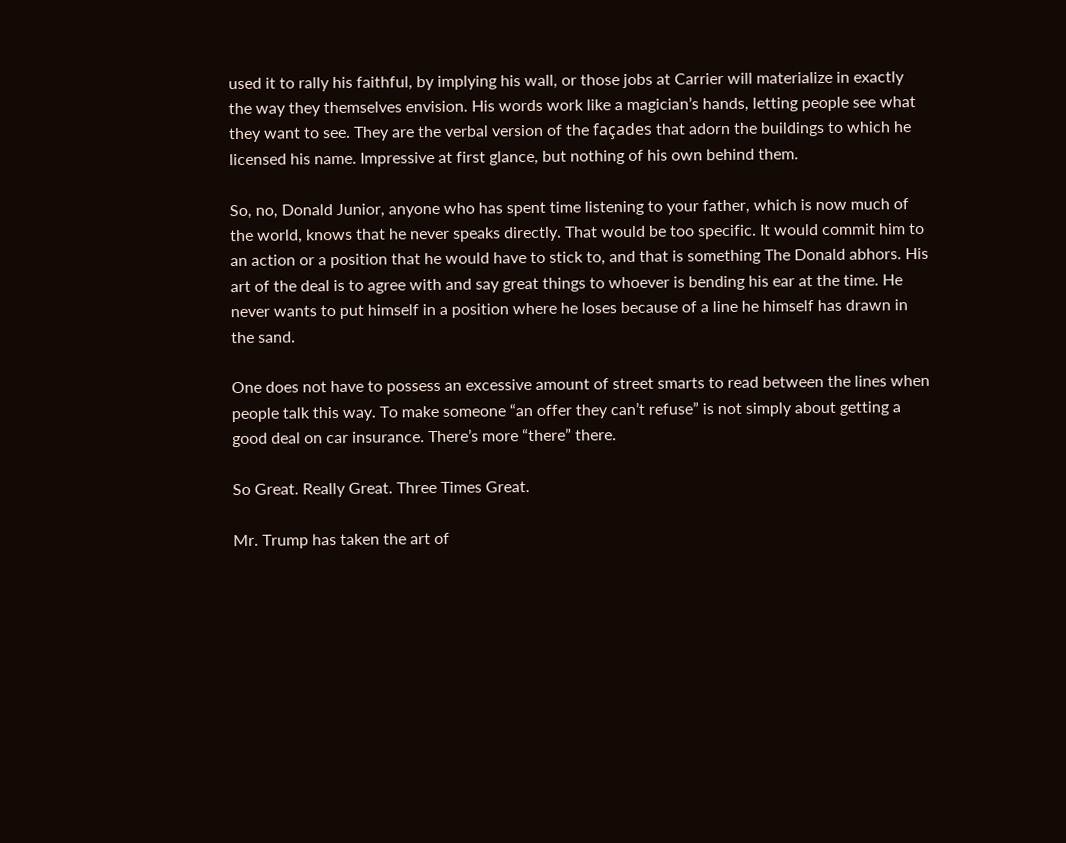used it to rally his faithful, by implying his wall, or those jobs at Carrier will materialize in exactly the way they themselves envision. His words work like a magician’s hands, letting people see what they want to see. They are the verbal version of the façades that adorn the buildings to which he licensed his name. Impressive at first glance, but nothing of his own behind them.

So, no, Donald Junior, anyone who has spent time listening to your father, which is now much of the world, knows that he never speaks directly. That would be too specific. It would commit him to an action or a position that he would have to stick to, and that is something The Donald abhors. His art of the deal is to agree with and say great things to whoever is bending his ear at the time. He never wants to put himself in a position where he loses because of a line he himself has drawn in the sand.

One does not have to possess an excessive amount of street smarts to read between the lines when people talk this way. To make someone “an offer they can’t refuse” is not simply about getting a good deal on car insurance. There’s more “there” there.

So Great. Really Great. Three Times Great.

Mr. Trump has taken the art of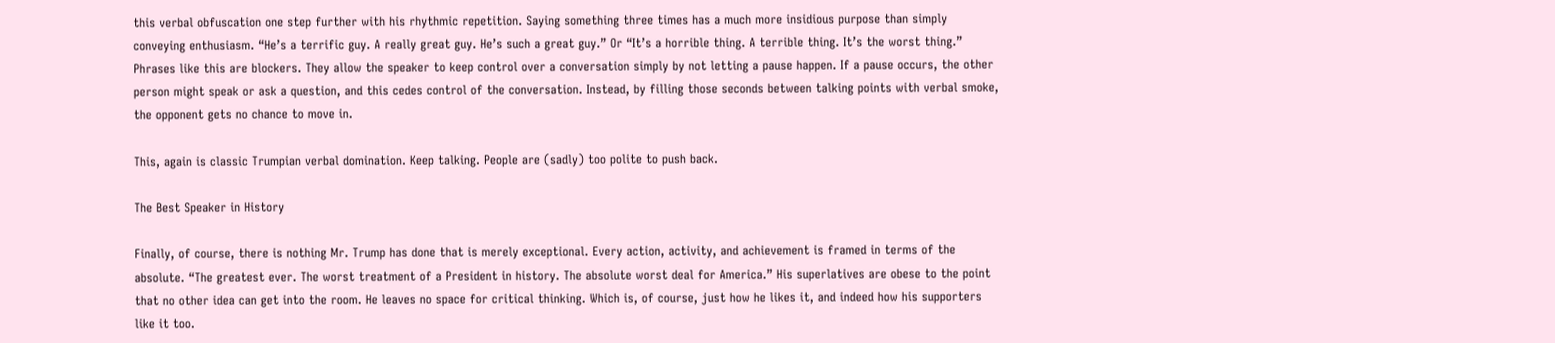this verbal obfuscation one step further with his rhythmic repetition. Saying something three times has a much more insidious purpose than simply conveying enthusiasm. “He’s a terrific guy. A really great guy. He’s such a great guy.” Or “It’s a horrible thing. A terrible thing. It’s the worst thing.” Phrases like this are blockers. They allow the speaker to keep control over a conversation simply by not letting a pause happen. If a pause occurs, the other person might speak or ask a question, and this cedes control of the conversation. Instead, by filling those seconds between talking points with verbal smoke, the opponent gets no chance to move in.

This, again is classic Trumpian verbal domination. Keep talking. People are (sadly) too polite to push back.

The Best Speaker in History

Finally, of course, there is nothing Mr. Trump has done that is merely exceptional. Every action, activity, and achievement is framed in terms of the absolute. “The greatest ever. The worst treatment of a President in history. The absolute worst deal for America.” His superlatives are obese to the point that no other idea can get into the room. He leaves no space for critical thinking. Which is, of course, just how he likes it, and indeed how his supporters like it too.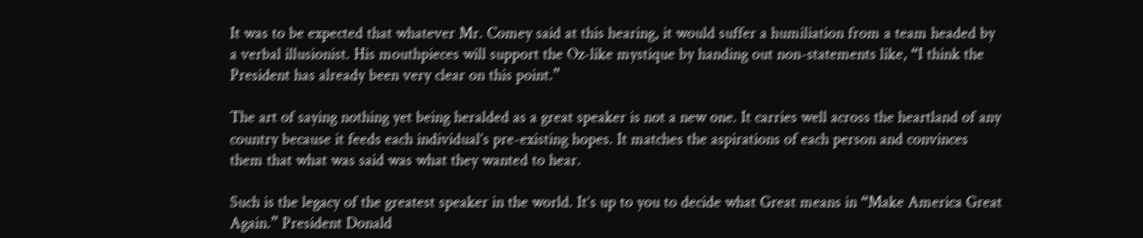It was to be expected that whatever Mr. Comey said at this hearing, it would suffer a humiliation from a team headed by a verbal illusionist. His mouthpieces will support the Oz-like mystique by handing out non-statements like, “I think the President has already been very clear on this point.”

The art of saying nothing yet being heralded as a great speaker is not a new one. It carries well across the heartland of any country because it feeds each individual’s pre-existing hopes. It matches the aspirations of each person and convinces them that what was said was what they wanted to hear.

Such is the legacy of the greatest speaker in the world. It’s up to you to decide what Great means in “Make America Great Again.” President Donald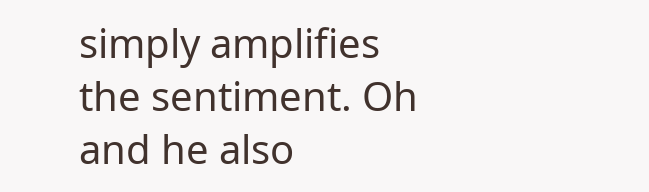simply amplifies the sentiment. Oh and he also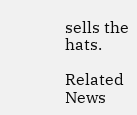sells the hats.

Related News